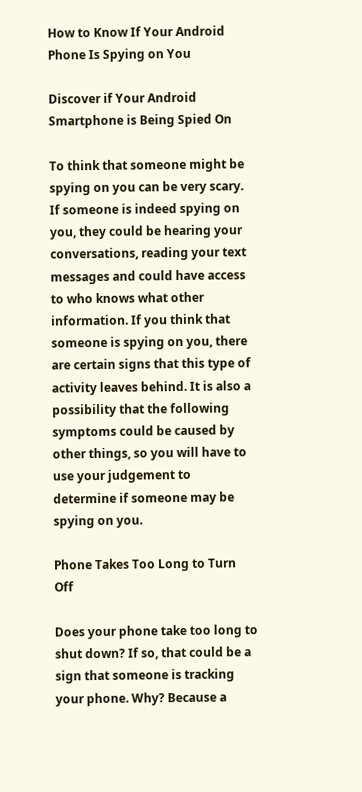How to Know If Your Android Phone Is Spying on You

Discover if Your Android Smartphone is Being Spied On

To think that someone might be spying on you can be very scary. If someone is indeed spying on you, they could be hearing your conversations, reading your text messages and could have access to who knows what other information. If you think that someone is spying on you, there are certain signs that this type of activity leaves behind. It is also a possibility that the following symptoms could be caused by other things, so you will have to use your judgement to determine if someone may be spying on you.

Phone Takes Too Long to Turn Off

Does your phone take too long to shut down? If so, that could be a sign that someone is tracking your phone. Why? Because a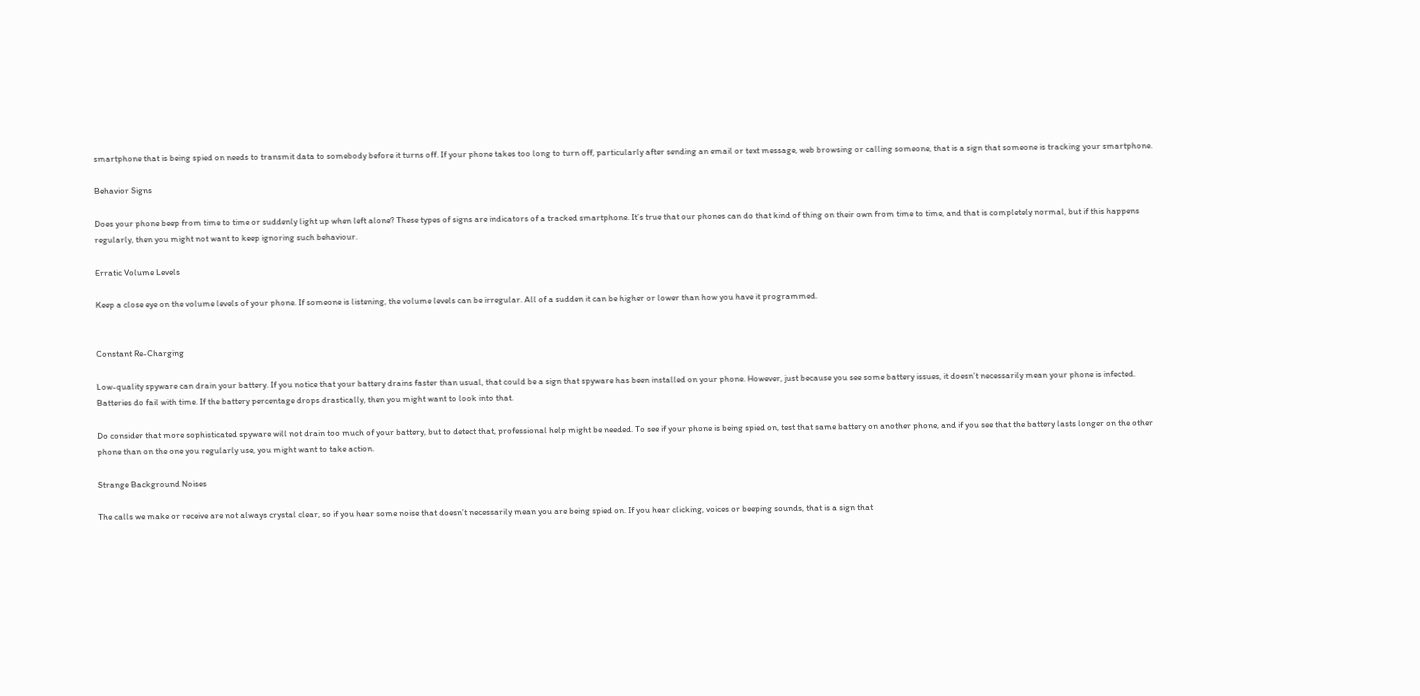smartphone that is being spied on needs to transmit data to somebody before it turns off. If your phone takes too long to turn off, particularly after sending an email or text message, web browsing or calling someone, that is a sign that someone is tracking your smartphone.

Behavior Signs

Does your phone beep from time to time or suddenly light up when left alone? These types of signs are indicators of a tracked smartphone. It’s true that our phones can do that kind of thing on their own from time to time, and that is completely normal, but if this happens regularly, then you might not want to keep ignoring such behaviour.

Erratic Volume Levels

Keep a close eye on the volume levels of your phone. If someone is listening, the volume levels can be irregular. All of a sudden it can be higher or lower than how you have it programmed.


Constant Re-Charging

Low-quality spyware can drain your battery. If you notice that your battery drains faster than usual, that could be a sign that spyware has been installed on your phone. However, just because you see some battery issues, it doesn’t necessarily mean your phone is infected. Batteries do fail with time. If the battery percentage drops drastically, then you might want to look into that.

Do consider that more sophisticated spyware will not drain too much of your battery, but to detect that, professional help might be needed. To see if your phone is being spied on, test that same battery on another phone, and if you see that the battery lasts longer on the other phone than on the one you regularly use, you might want to take action.

Strange Background Noises

The calls we make or receive are not always crystal clear, so if you hear some noise that doesn’t necessarily mean you are being spied on. If you hear clicking, voices or beeping sounds, that is a sign that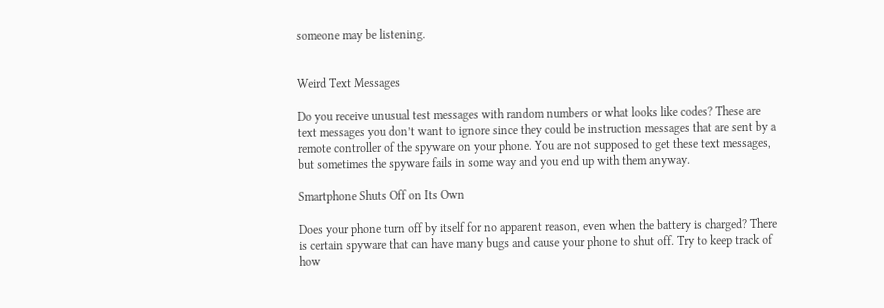someone may be listening.


Weird Text Messages

Do you receive unusual test messages with random numbers or what looks like codes? These are text messages you don’t want to ignore since they could be instruction messages that are sent by a remote controller of the spyware on your phone. You are not supposed to get these text messages, but sometimes the spyware fails in some way and you end up with them anyway.

Smartphone Shuts Off on Its Own

Does your phone turn off by itself for no apparent reason, even when the battery is charged? There is certain spyware that can have many bugs and cause your phone to shut off. Try to keep track of how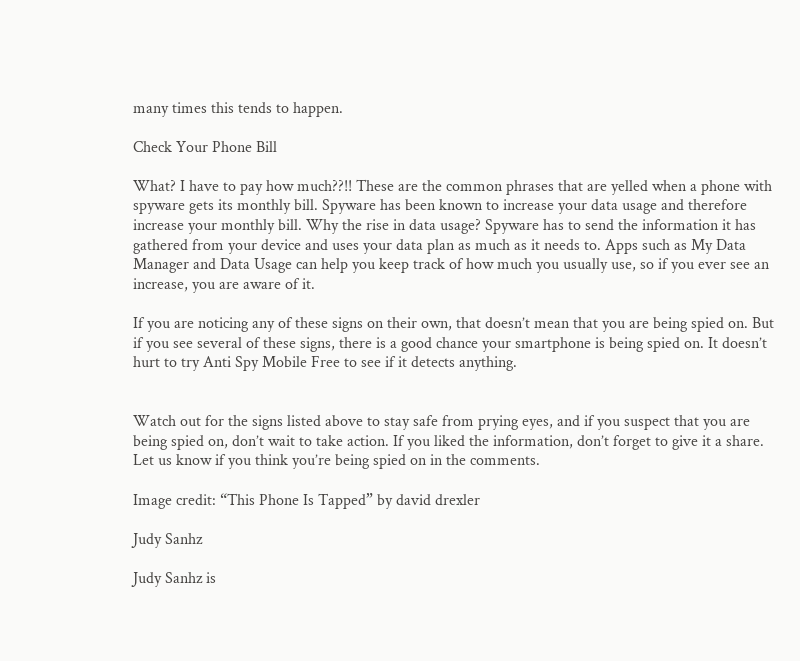many times this tends to happen.

Check Your Phone Bill

What? I have to pay how much??!! These are the common phrases that are yelled when a phone with spyware gets its monthly bill. Spyware has been known to increase your data usage and therefore increase your monthly bill. Why the rise in data usage? Spyware has to send the information it has gathered from your device and uses your data plan as much as it needs to. Apps such as My Data Manager and Data Usage can help you keep track of how much you usually use, so if you ever see an increase, you are aware of it.

If you are noticing any of these signs on their own, that doesn’t mean that you are being spied on. But if you see several of these signs, there is a good chance your smartphone is being spied on. It doesn’t hurt to try Anti Spy Mobile Free to see if it detects anything.


Watch out for the signs listed above to stay safe from prying eyes, and if you suspect that you are being spied on, don’t wait to take action. If you liked the information, don’t forget to give it a share. Let us know if you think you’re being spied on in the comments.

Image credit: “This Phone Is Tapped” by david drexler

Judy Sanhz

Judy Sanhz is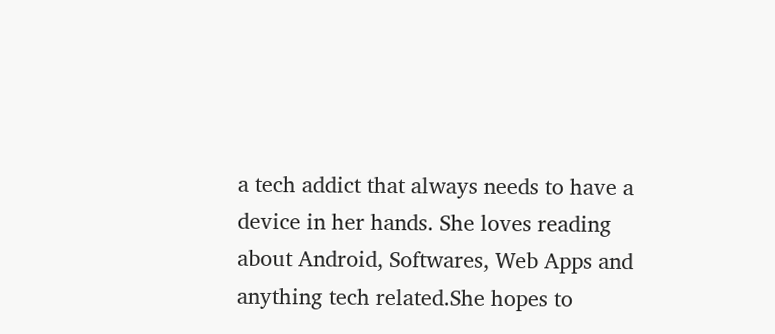a tech addict that always needs to have a device in her hands. She loves reading about Android, Softwares, Web Apps and anything tech related.She hopes to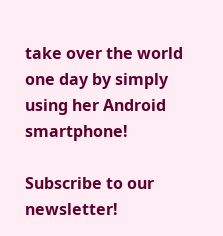take over the world one day by simply using her Android smartphone!

Subscribe to our newsletter!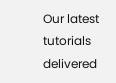Our latest tutorials delivered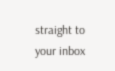straight to your inbox